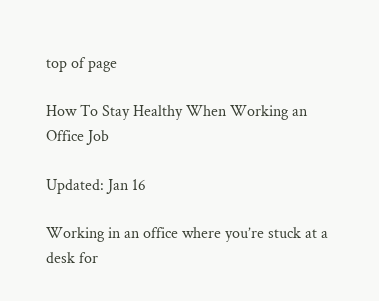top of page

How To Stay Healthy When Working an Office Job

Updated: Jan 16

Working in an office where you’re stuck at a desk for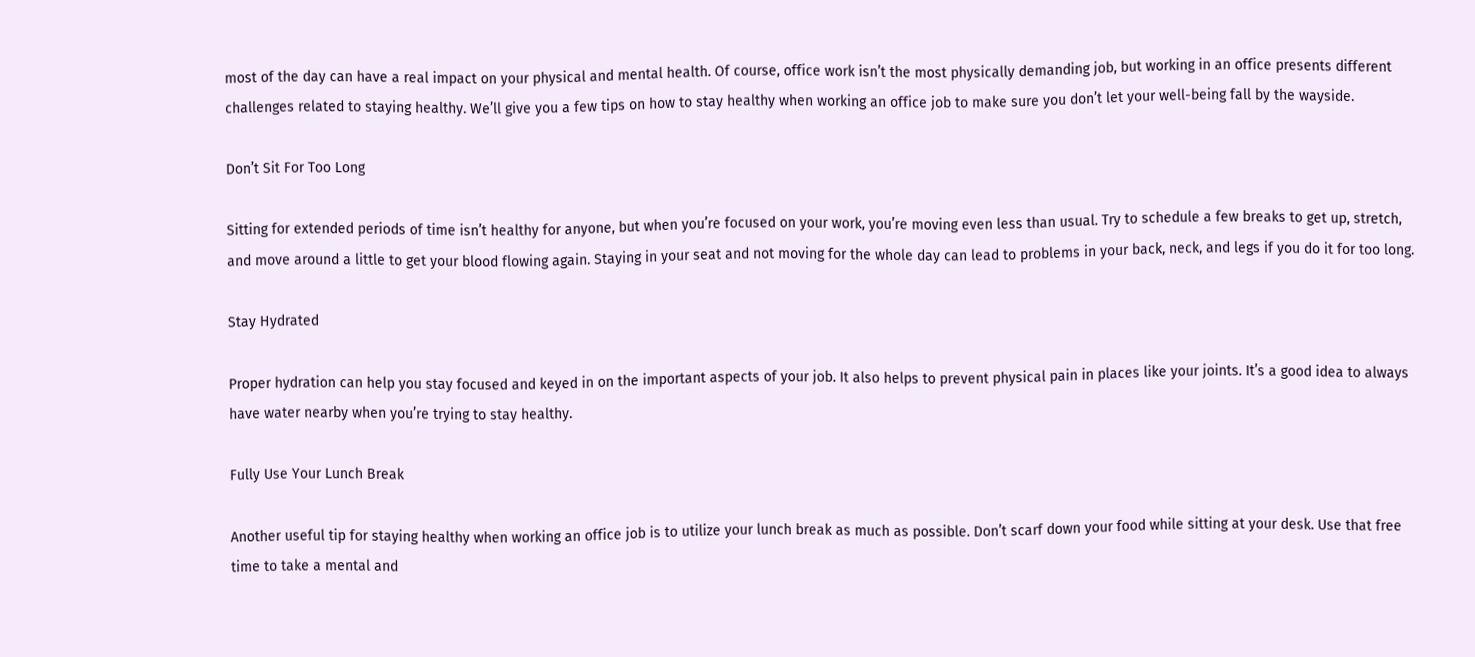most of the day can have a real impact on your physical and mental health. Of course, office work isn’t the most physically demanding job, but working in an office presents different challenges related to staying healthy. We’ll give you a few tips on how to stay healthy when working an office job to make sure you don’t let your well-being fall by the wayside.

Don’t Sit For Too Long

Sitting for extended periods of time isn’t healthy for anyone, but when you’re focused on your work, you’re moving even less than usual. Try to schedule a few breaks to get up, stretch, and move around a little to get your blood flowing again. Staying in your seat and not moving for the whole day can lead to problems in your back, neck, and legs if you do it for too long.

Stay Hydrated

Proper hydration can help you stay focused and keyed in on the important aspects of your job. It also helps to prevent physical pain in places like your joints. It’s a good idea to always have water nearby when you’re trying to stay healthy.

Fully Use Your Lunch Break

Another useful tip for staying healthy when working an office job is to utilize your lunch break as much as possible. Don’t scarf down your food while sitting at your desk. Use that free time to take a mental and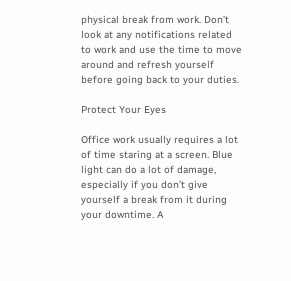physical break from work. Don’t look at any notifications related to work and use the time to move around and refresh yourself before going back to your duties.

Protect Your Eyes

Office work usually requires a lot of time staring at a screen. Blue light can do a lot of damage, especially if you don’t give yourself a break from it during your downtime. A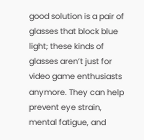good solution is a pair of glasses that block blue light; these kinds of glasses aren’t just for video game enthusiasts anymore. They can help prevent eye strain, mental fatigue, and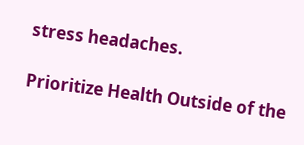stress headaches.

Prioritize Health Outside of the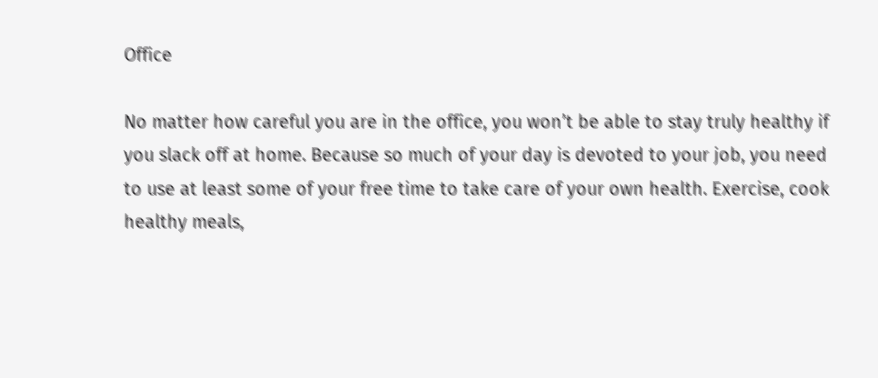Office

No matter how careful you are in the office, you won’t be able to stay truly healthy if you slack off at home. Because so much of your day is devoted to your job, you need to use at least some of your free time to take care of your own health. Exercise, cook healthy meals,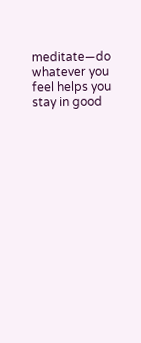meditate—do whatever you feel helps you stay in good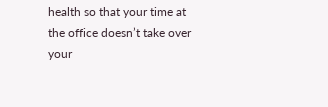health so that your time at the office doesn’t take over your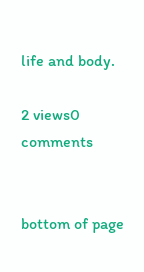life and body.

2 views0 comments


bottom of page